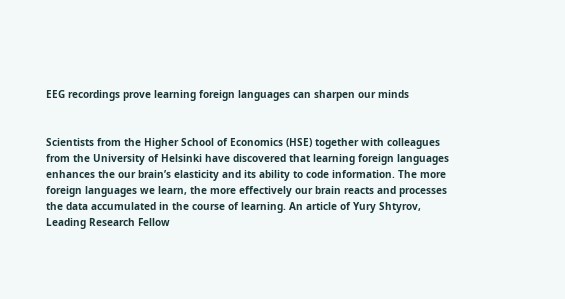EEG recordings prove learning foreign languages can sharpen our minds


Scientists from the Higher School of Economics (HSE) together with colleagues from the University of Helsinki have discovered that learning foreign languages enhances the our brain’s elasticity and its ability to code information. The more foreign languages we learn, the more effectively our brain reacts and processes the data accumulated in the course of learning. An article of Yury Shtyrov, Leading Research Fellow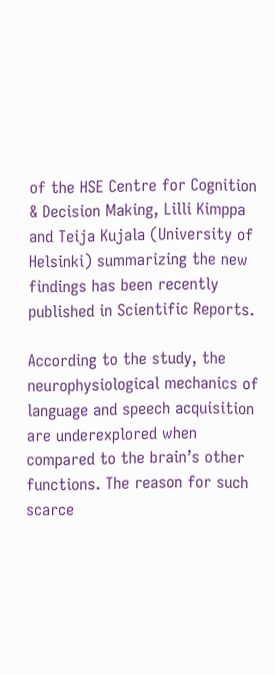of the HSE Centre for Cognition & Decision Making, Lilli Kimppa and Teija Kujala (University of Helsinki) summarizing the new findings has been recently published in Scientific Reports.

According to the study, the neurophysiological mechanics of language and speech acquisition are underexplored when compared to the brain’s other functions. The reason for such scarce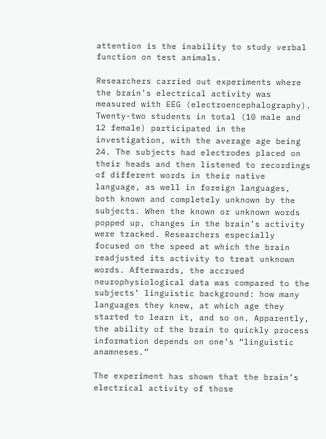attention is the inability to study verbal function on test animals.

Researchers carried out experiments where the brain’s electrical activity was measured with EEG (electroencephalography). Twenty-two students in total (10 male and 12 female) participated in the investigation, with the average age being 24. The subjects had electrodes placed on their heads and then listened to recordings of different words in their native language, as well in foreign languages, both known and completely unknown by the subjects. When the known or unknown words popped up, changes in the brain’s activity were tracked. Researchers especially focused on the speed at which the brain readjusted its activity to treat unknown words. Afterwards, the accrued neurophysiological data was compared to the subjects’ linguistic background: how many languages they knew, at which age they started to learn it, and so on. Apparently, the ability of the brain to quickly process information depends on one’s “linguistic anamneses.”

The experiment has shown that the brain’s electrical activity of those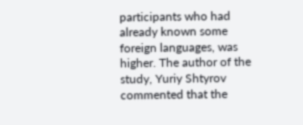participants who had already known some foreign languages, was higher. The author of the study, Yuriy Shtyrov commented that the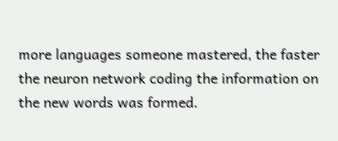more languages someone mastered, the faster the neuron network coding the information on the new words was formed.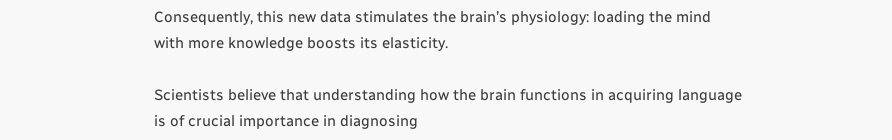Consequently, this new data stimulates the brain’s physiology: loading the mind with more knowledge boosts its elasticity.

Scientists believe that understanding how the brain functions in acquiring language is of crucial importance in diagnosing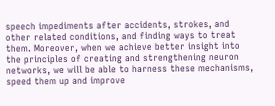speech impediments after accidents, strokes, and other related conditions, and finding ways to treat them. Moreover, when we achieve better insight into the principles of creating and strengthening neuron networks, we will be able to harness these mechanisms, speed them up and improve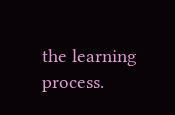the learning process.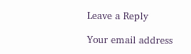Leave a Reply

Your email address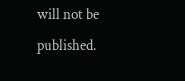will not be published.